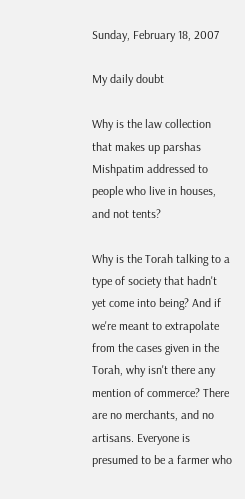Sunday, February 18, 2007

My daily doubt

Why is the law collection that makes up parshas Mishpatim addressed to people who live in houses, and not tents?

Why is the Torah talking to a type of society that hadn't yet come into being? And if we're meant to extrapolate from the cases given in the Torah, why isn't there any mention of commerce? There are no merchants, and no artisans. Everyone is presumed to be a farmer who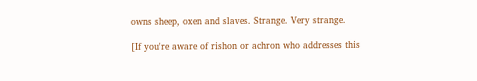owns sheep, oxen and slaves. Strange. Very strange.

[If you're aware of rishon or achron who addresses this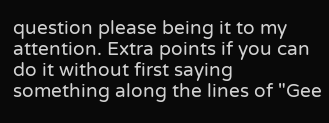question please being it to my attention. Extra points if you can do it without first saying something along the lines of "Gee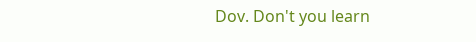Dov. Don't you learn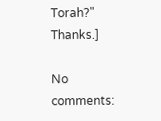Torah?" Thanks.]

No comments: